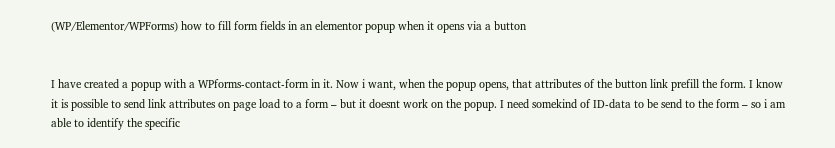(WP/Elementor/WPForms) how to fill form fields in an elementor popup when it opens via a button


I have created a popup with a WPforms-contact-form in it. Now i want, when the popup opens, that attributes of the button link prefill the form. I know it is possible to send link attributes on page load to a form – but it doesnt work on the popup. I need somekind of ID-data to be send to the form – so i am able to identify the specific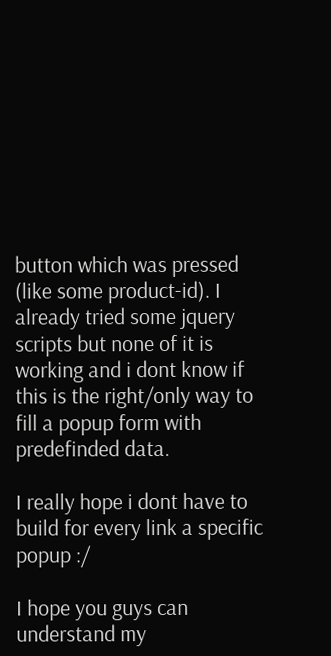button which was pressed (like some product-id). I already tried some jquery scripts but none of it is working and i dont know if this is the right/only way to fill a popup form with predefinded data.

I really hope i dont have to build for every link a specific popup :/

I hope you guys can understand my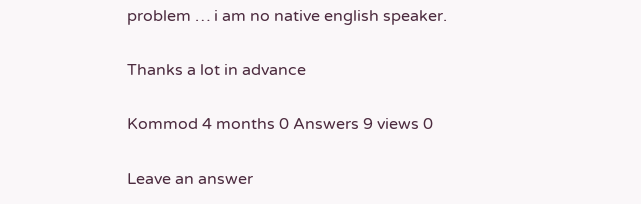problem … i am no native english speaker.

Thanks a lot in advance

Kommod 4 months 0 Answers 9 views 0

Leave an answer